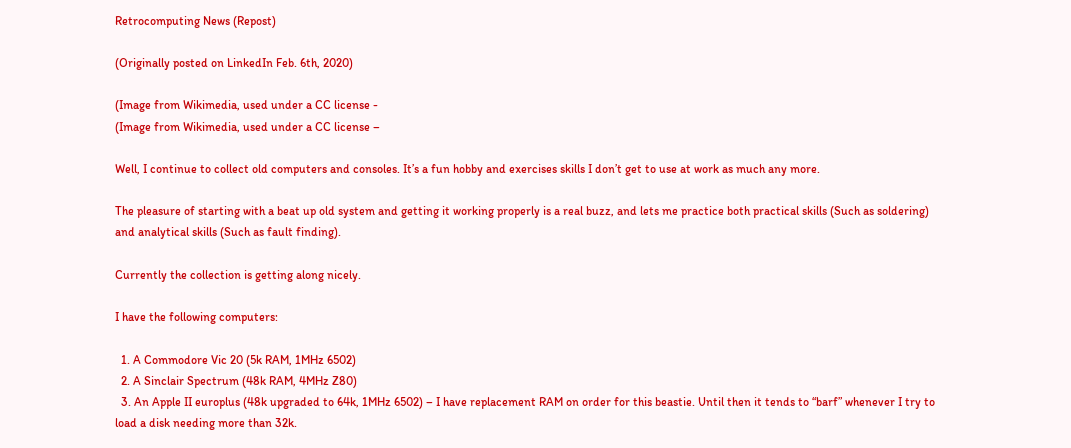Retrocomputing News (Repost)

(Originally posted on LinkedIn Feb. 6th, 2020)

(Image from Wikimedia, used under a CC license -
(Image from Wikimedia, used under a CC license –

Well, I continue to collect old computers and consoles. It’s a fun hobby and exercises skills I don’t get to use at work as much any more.

The pleasure of starting with a beat up old system and getting it working properly is a real buzz, and lets me practice both practical skills (Such as soldering) and analytical skills (Such as fault finding).

Currently the collection is getting along nicely.

I have the following computers:

  1. A Commodore Vic 20 (5k RAM, 1MHz 6502)
  2. A Sinclair Spectrum (48k RAM, 4MHz Z80)
  3. An Apple II europlus (48k upgraded to 64k, 1MHz 6502) – I have replacement RAM on order for this beastie. Until then it tends to “barf” whenever I try to load a disk needing more than 32k.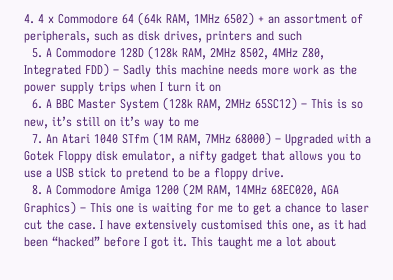4. 4 x Commodore 64 (64k RAM, 1MHz 6502) + an assortment of peripherals, such as disk drives, printers and such
  5. A Commodore 128D (128k RAM, 2MHz 8502, 4MHz Z80, Integrated FDD) – Sadly this machine needs more work as the power supply trips when I turn it on
  6. A BBC Master System (128k RAM, 2MHz 65SC12) – This is so new, it’s still on it’s way to me
  7. An Atari 1040 STfm (1M RAM, 7MHz 68000) – Upgraded with a Gotek Floppy disk emulator, a nifty gadget that allows you to use a USB stick to pretend to be a floppy drive.
  8. A Commodore Amiga 1200 (2M RAM, 14MHz 68EC020, AGA Graphics) – This one is waiting for me to get a chance to laser cut the case. I have extensively customised this one, as it had been “hacked” before I got it. This taught me a lot about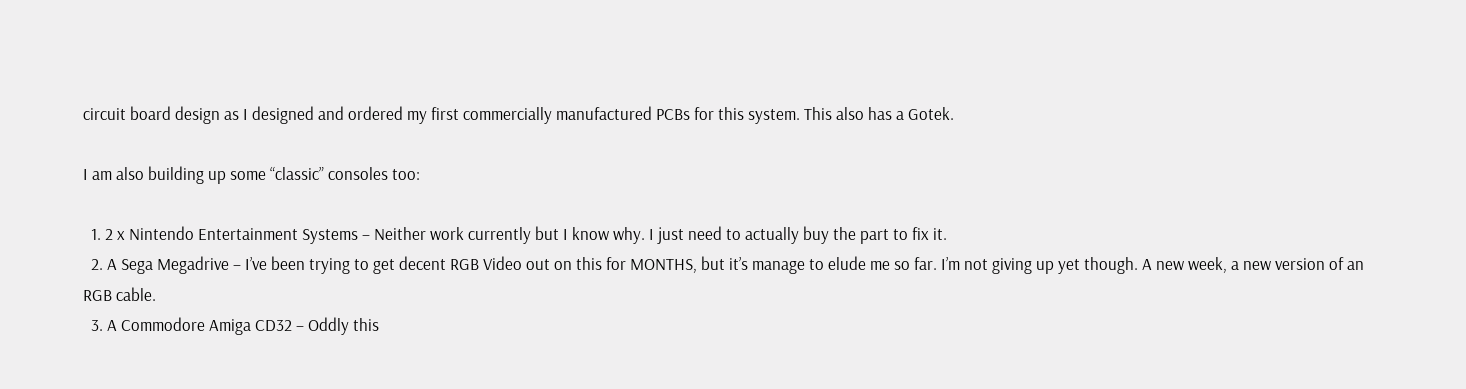circuit board design as I designed and ordered my first commercially manufactured PCBs for this system. This also has a Gotek.

I am also building up some “classic” consoles too:

  1. 2 x Nintendo Entertainment Systems – Neither work currently but I know why. I just need to actually buy the part to fix it.
  2. A Sega Megadrive – I’ve been trying to get decent RGB Video out on this for MONTHS, but it’s manage to elude me so far. I’m not giving up yet though. A new week, a new version of an RGB cable.
  3. A Commodore Amiga CD32 – Oddly this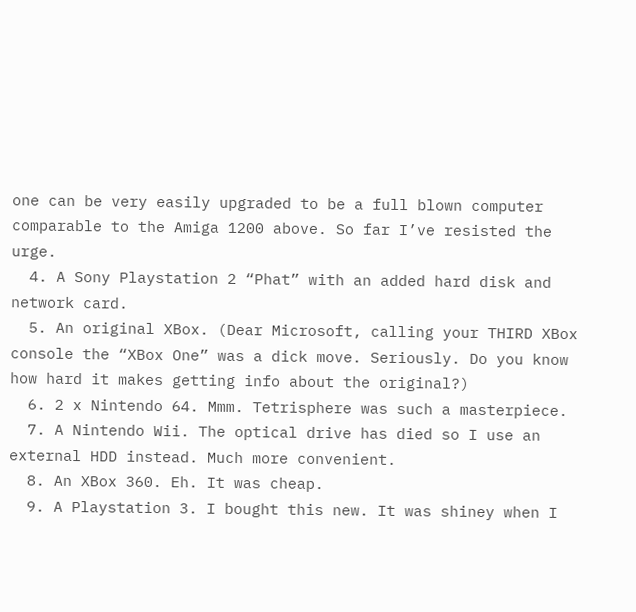one can be very easily upgraded to be a full blown computer comparable to the Amiga 1200 above. So far I’ve resisted the urge.
  4. A Sony Playstation 2 “Phat” with an added hard disk and network card.
  5. An original XBox. (Dear Microsoft, calling your THIRD XBox console the “XBox One” was a dick move. Seriously. Do you know how hard it makes getting info about the original?)
  6. 2 x Nintendo 64. Mmm. Tetrisphere was such a masterpiece.
  7. A Nintendo Wii. The optical drive has died so I use an external HDD instead. Much more convenient.
  8. An XBox 360. Eh. It was cheap.
  9. A Playstation 3. I bought this new. It was shiney when I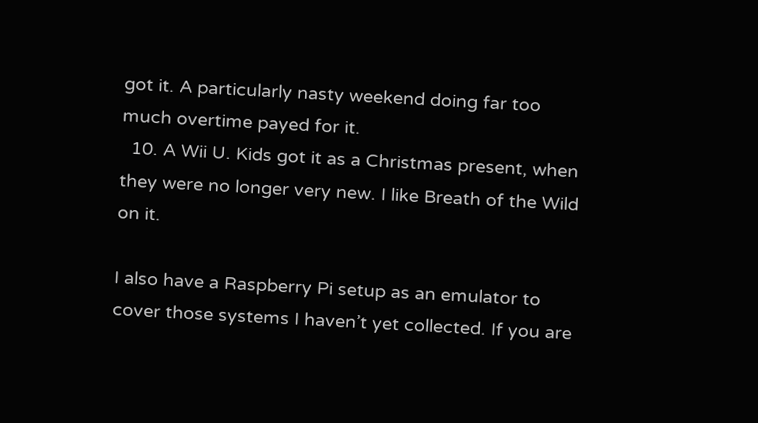got it. A particularly nasty weekend doing far too much overtime payed for it.
  10. A Wii U. Kids got it as a Christmas present, when they were no longer very new. I like Breath of the Wild on it.

I also have a Raspberry Pi setup as an emulator to cover those systems I haven’t yet collected. If you are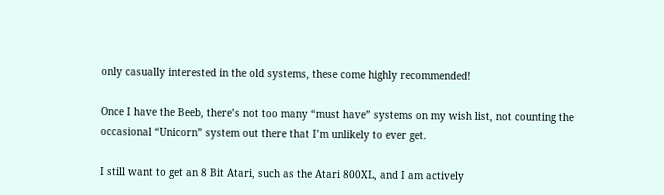only casually interested in the old systems, these come highly recommended!

Once I have the Beeb, there’s not too many “must have” systems on my wish list, not counting the occasional “Unicorn” system out there that I’m unlikely to ever get.

I still want to get an 8 Bit Atari, such as the Atari 800XL, and I am actively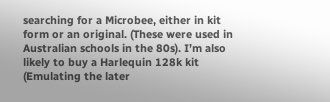searching for a Microbee, either in kit form or an original. (These were used in Australian schools in the 80s). I’m also likely to buy a Harlequin 128k kit (Emulating the later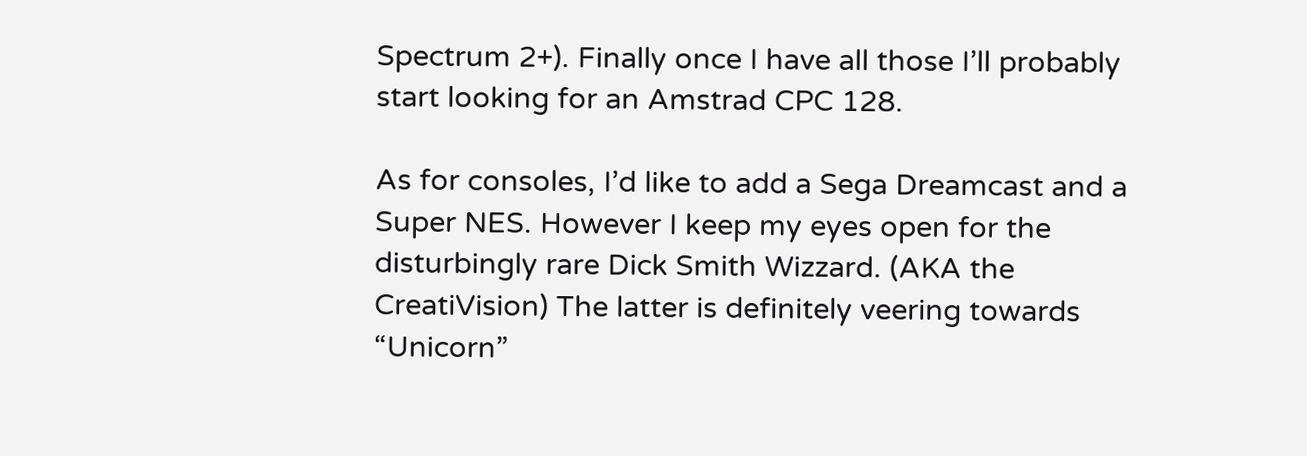Spectrum 2+). Finally once I have all those I’ll probably start looking for an Amstrad CPC 128.

As for consoles, I’d like to add a Sega Dreamcast and a Super NES. However I keep my eyes open for the disturbingly rare Dick Smith Wizzard. (AKA the CreatiVision) The latter is definitely veering towards “Unicorn”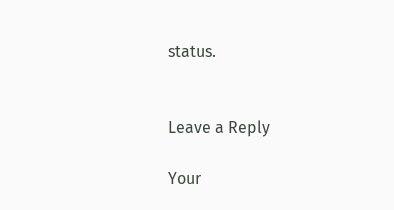status.


Leave a Reply

Your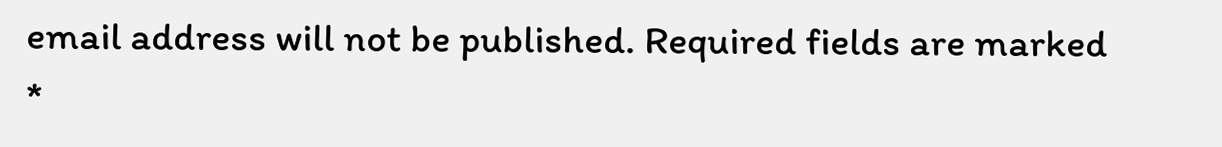email address will not be published. Required fields are marked *